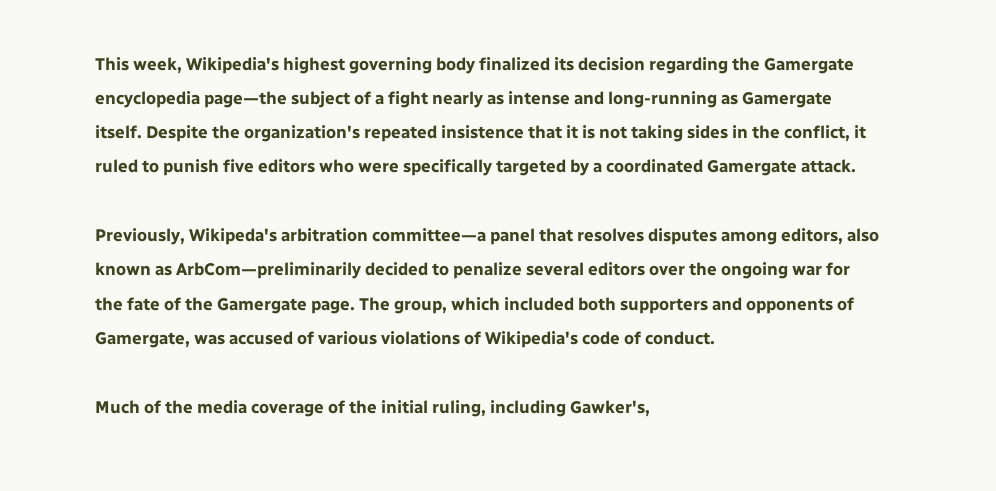This week, Wikipedia's highest governing body finalized its decision regarding the Gamergate encyclopedia page—the subject of a fight nearly as intense and long-running as Gamergate itself. Despite the organization's repeated insistence that it is not taking sides in the conflict, it ruled to punish five editors who were specifically targeted by a coordinated Gamergate attack.

Previously, Wikipeda's arbitration committee—a panel that resolves disputes among editors, also known as ArbCom—preliminarily decided to penalize several editors over the ongoing war for the fate of the Gamergate page. The group, which included both supporters and opponents of Gamergate, was accused of various violations of Wikipedia's code of conduct.

Much of the media coverage of the initial ruling, including Gawker's,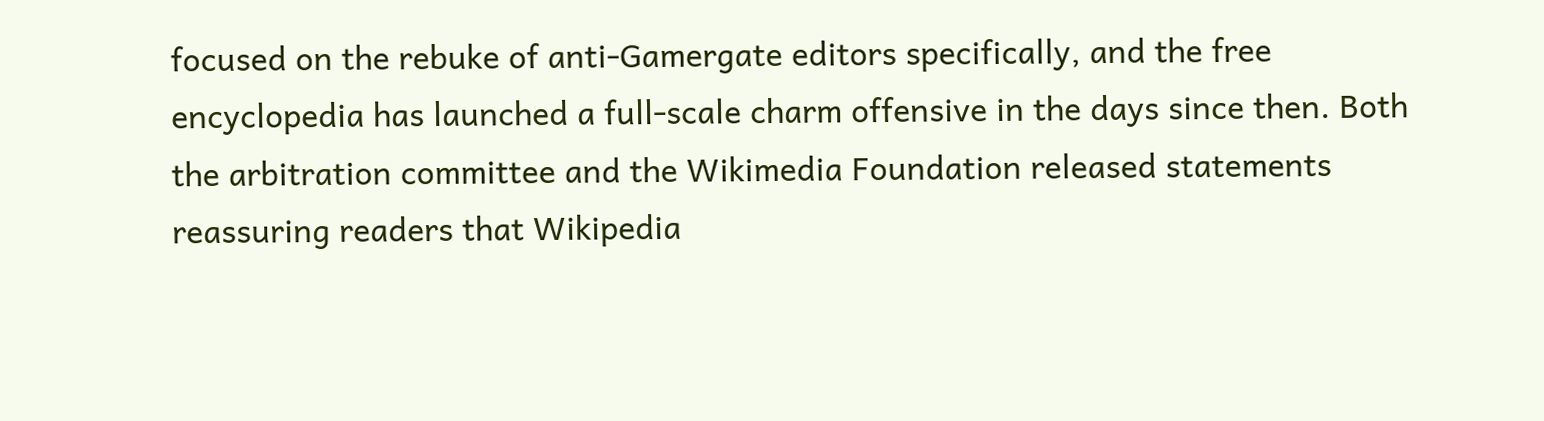focused on the rebuke of anti-Gamergate editors specifically, and the free encyclopedia has launched a full-scale charm offensive in the days since then. Both the arbitration committee and the Wikimedia Foundation released statements reassuring readers that Wikipedia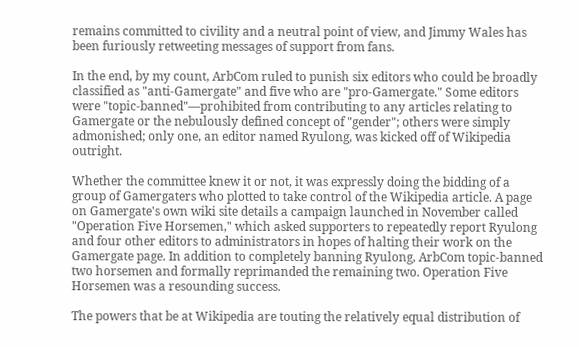remains committed to civility and a neutral point of view, and Jimmy Wales has been furiously retweeting messages of support from fans.

In the end, by my count, ArbCom ruled to punish six editors who could be broadly classified as "anti-Gamergate" and five who are "pro-Gamergate." Some editors were "topic-banned"—prohibited from contributing to any articles relating to Gamergate or the nebulously defined concept of "gender"; others were simply admonished; only one, an editor named Ryulong, was kicked off of Wikipedia outright.

Whether the committee knew it or not, it was expressly doing the bidding of a group of Gamergaters who plotted to take control of the Wikipedia article. A page on Gamergate's own wiki site details a campaign launched in November called "Operation Five Horsemen," which asked supporters to repeatedly report Ryulong and four other editors to administrators in hopes of halting their work on the Gamergate page. In addition to completely banning Ryulong, ArbCom topic-banned two horsemen and formally reprimanded the remaining two. Operation Five Horsemen was a resounding success.

The powers that be at Wikipedia are touting the relatively equal distribution of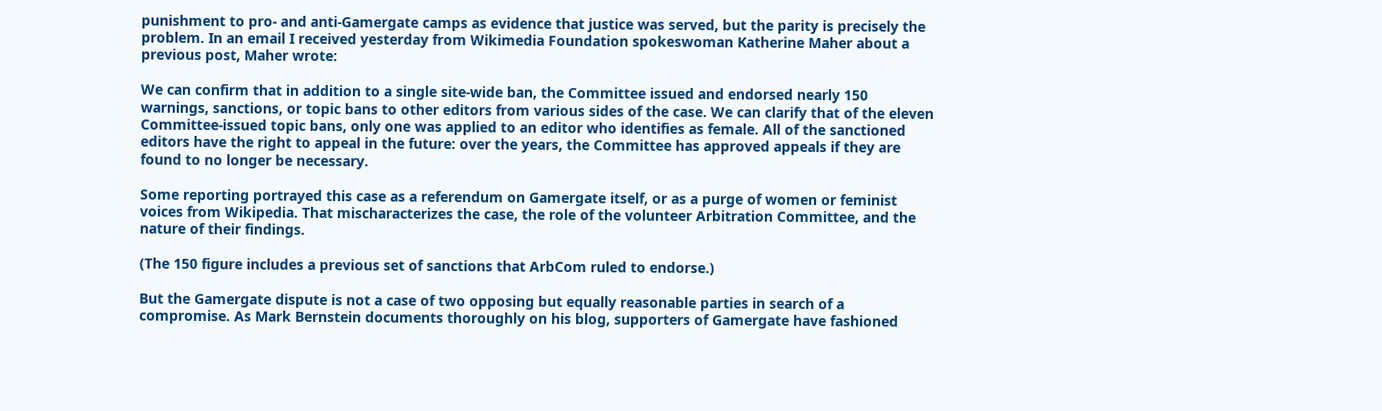punishment to pro- and anti-Gamergate camps as evidence that justice was served, but the parity is precisely the problem. In an email I received yesterday from Wikimedia Foundation spokeswoman Katherine Maher about a previous post, Maher wrote:

We can confirm that in addition to a single site-wide ban, the Committee issued and endorsed nearly 150 warnings, sanctions, or topic bans to other editors from various sides of the case. We can clarify that of the eleven Committee-issued topic bans, only one was applied to an editor who identifies as female. All of the sanctioned editors have the right to appeal in the future: over the years, the Committee has approved appeals if they are found to no longer be necessary.

Some reporting portrayed this case as a referendum on Gamergate itself, or as a purge of women or feminist voices from Wikipedia. That mischaracterizes the case, the role of the volunteer Arbitration Committee, and the nature of their findings.

(The 150 figure includes a previous set of sanctions that ArbCom ruled to endorse.)

But the Gamergate dispute is not a case of two opposing but equally reasonable parties in search of a compromise. As Mark Bernstein documents thoroughly on his blog, supporters of Gamergate have fashioned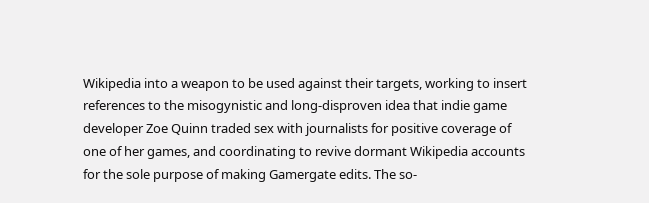Wikipedia into a weapon to be used against their targets, working to insert references to the misogynistic and long-disproven idea that indie game developer Zoe Quinn traded sex with journalists for positive coverage of one of her games, and coordinating to revive dormant Wikipedia accounts for the sole purpose of making Gamergate edits. The so-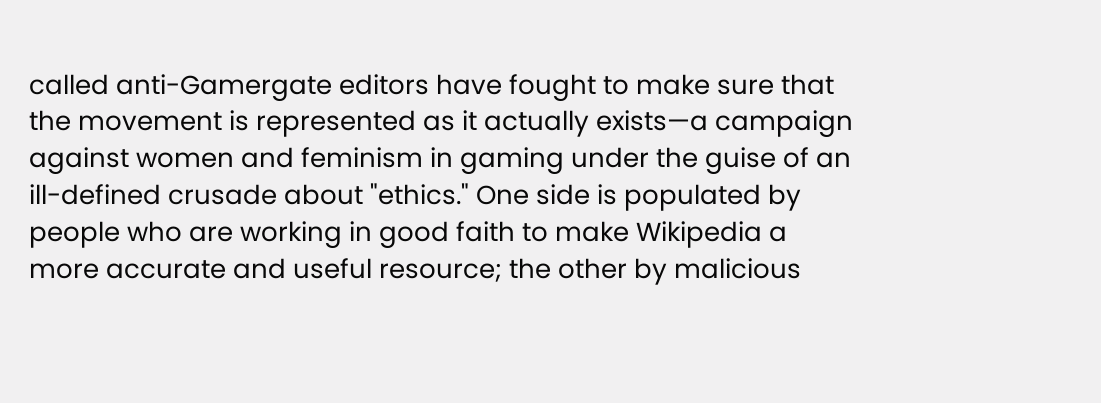called anti-Gamergate editors have fought to make sure that the movement is represented as it actually exists—a campaign against women and feminism in gaming under the guise of an ill-defined crusade about "ethics." One side is populated by people who are working in good faith to make Wikipedia a more accurate and useful resource; the other by malicious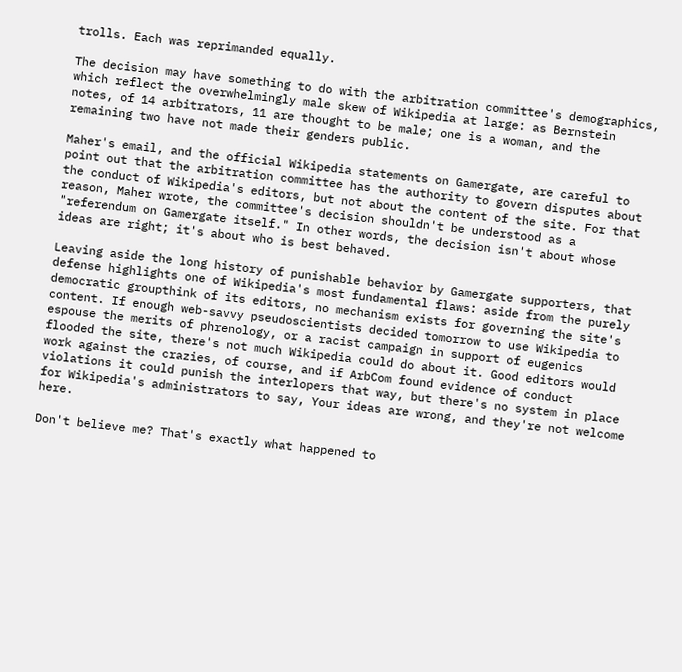trolls. Each was reprimanded equally.

The decision may have something to do with the arbitration committee's demographics, which reflect the overwhelmingly male skew of Wikipedia at large: as Bernstein notes, of 14 arbitrators, 11 are thought to be male; one is a woman, and the remaining two have not made their genders public.

Maher's email, and the official Wikipedia statements on Gamergate, are careful to point out that the arbitration committee has the authority to govern disputes about the conduct of Wikipedia's editors, but not about the content of the site. For that reason, Maher wrote, the committee's decision shouldn't be understood as a "referendum on Gamergate itself." In other words, the decision isn't about whose ideas are right; it's about who is best behaved.

Leaving aside the long history of punishable behavior by Gamergate supporters, that defense highlights one of Wikipedia's most fundamental flaws: aside from the purely democratic groupthink of its editors, no mechanism exists for governing the site's content. If enough web-savvy pseudoscientists decided tomorrow to use Wikipedia to espouse the merits of phrenology, or a racist campaign in support of eugenics flooded the site, there's not much Wikipedia could do about it. Good editors would work against the crazies, of course, and if ArbCom found evidence of conduct violations it could punish the interlopers that way, but there's no system in place for Wikipedia's administrators to say, Your ideas are wrong, and they're not welcome here.

Don't believe me? That's exactly what happened to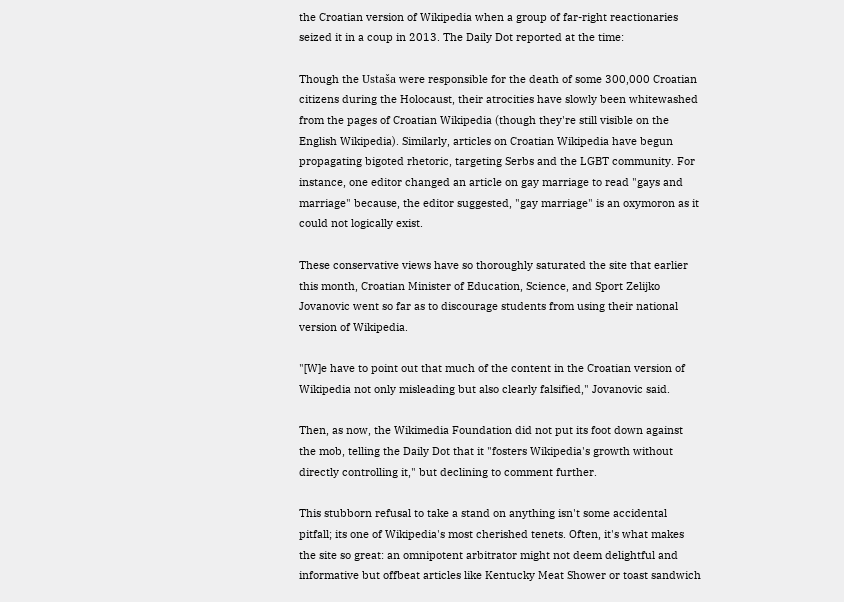the Croatian version of Wikipedia when a group of far-right reactionaries seized it in a coup in 2013. The Daily Dot reported at the time:

Though the Ustaša were responsible for the death of some 300,000 Croatian citizens during the Holocaust, their atrocities have slowly been whitewashed from the pages of Croatian Wikipedia (though they're still visible on the English Wikipedia). Similarly, articles on Croatian Wikipedia have begun propagating bigoted rhetoric, targeting Serbs and the LGBT community. For instance, one editor changed an article on gay marriage to read "gays and marriage" because, the editor suggested, "gay marriage" is an oxymoron as it could not logically exist.

These conservative views have so thoroughly saturated the site that earlier this month, Croatian Minister of Education, Science, and Sport Zelijko Jovanovic went so far as to discourage students from using their national version of Wikipedia.

"[W]e have to point out that much of the content in the Croatian version of Wikipedia not only misleading but also clearly falsified," Jovanovic said.

Then, as now, the Wikimedia Foundation did not put its foot down against the mob, telling the Daily Dot that it "fosters Wikipedia's growth without directly controlling it," but declining to comment further.

This stubborn refusal to take a stand on anything isn't some accidental pitfall; its one of Wikipedia's most cherished tenets. Often, it's what makes the site so great: an omnipotent arbitrator might not deem delightful and informative but offbeat articles like Kentucky Meat Shower or toast sandwich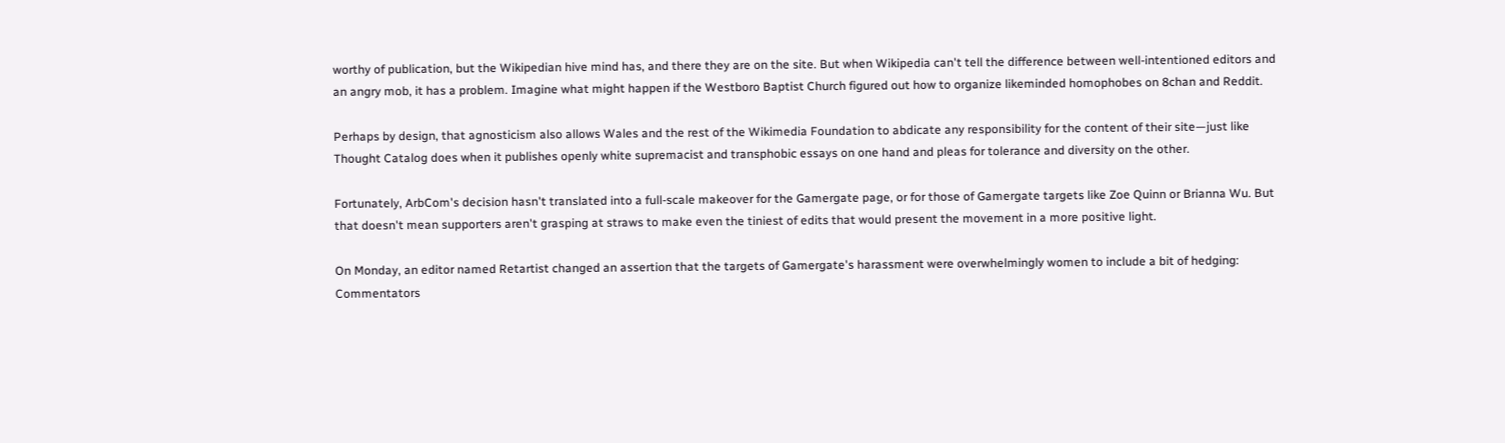worthy of publication, but the Wikipedian hive mind has, and there they are on the site. But when Wikipedia can't tell the difference between well-intentioned editors and an angry mob, it has a problem. Imagine what might happen if the Westboro Baptist Church figured out how to organize likeminded homophobes on 8chan and Reddit.

Perhaps by design, that agnosticism also allows Wales and the rest of the Wikimedia Foundation to abdicate any responsibility for the content of their site—just like Thought Catalog does when it publishes openly white supremacist and transphobic essays on one hand and pleas for tolerance and diversity on the other.

Fortunately, ArbCom's decision hasn't translated into a full-scale makeover for the Gamergate page, or for those of Gamergate targets like Zoe Quinn or Brianna Wu. But that doesn't mean supporters aren't grasping at straws to make even the tiniest of edits that would present the movement in a more positive light.

On Monday, an editor named Retartist changed an assertion that the targets of Gamergate's harassment were overwhelmingly women to include a bit of hedging: Commentators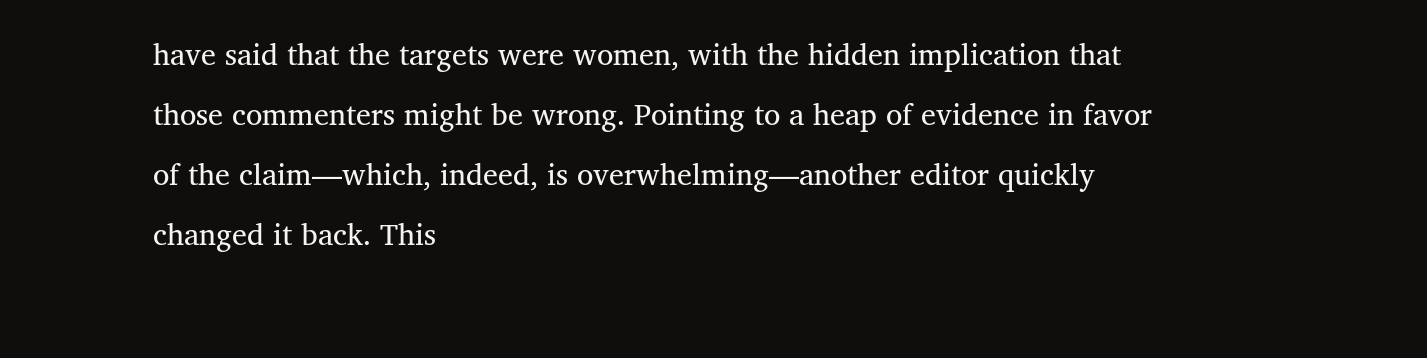have said that the targets were women, with the hidden implication that those commenters might be wrong. Pointing to a heap of evidence in favor of the claim—which, indeed, is overwhelming—another editor quickly changed it back. This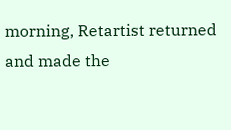morning, Retartist returned and made the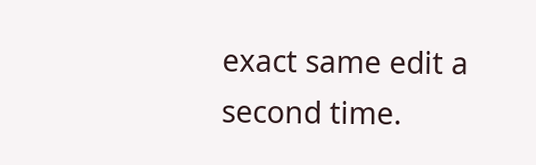exact same edit a second time.